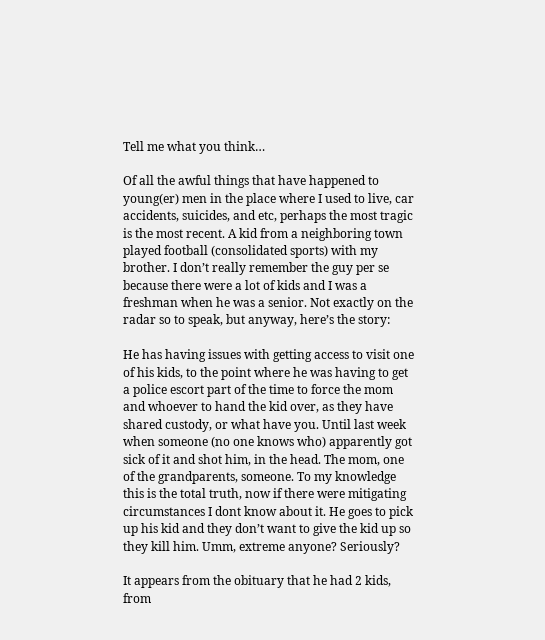Tell me what you think…

Of all the awful things that have happened to young(er) men in the place where I used to live, car accidents, suicides, and etc, perhaps the most tragic is the most recent. A kid from a neighboring town played football (consolidated sports) with my brother. I don’t really remember the guy per se because there were a lot of kids and I was a freshman when he was a senior. Not exactly on the radar so to speak, but anyway, here’s the story:

He has having issues with getting access to visit one of his kids, to the point where he was having to get a police escort part of the time to force the mom and whoever to hand the kid over, as they have shared custody, or what have you. Until last week when someone (no one knows who) apparently got sick of it and shot him, in the head. The mom, one of the grandparents, someone. To my knowledge this is the total truth, now if there were mitigating circumstances I dont know about it. He goes to pick up his kid and they don’t want to give the kid up so they kill him. Umm, extreme anyone? Seriously?

It appears from the obituary that he had 2 kids, from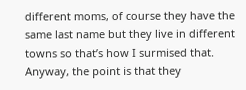different moms, of course they have the same last name but they live in different towns so that’s how I surmised that. Anyway, the point is that they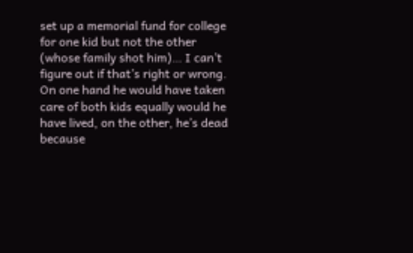set up a memorial fund for college for one kid but not the other (whose family shot him)… I can’t figure out if that’s right or wrong. On one hand he would have taken care of both kids equally would he have lived, on the other, he’s dead because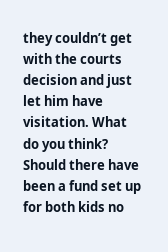they couldn’t get with the courts decision and just let him have visitation. What do you think? Should there have been a fund set up for both kids no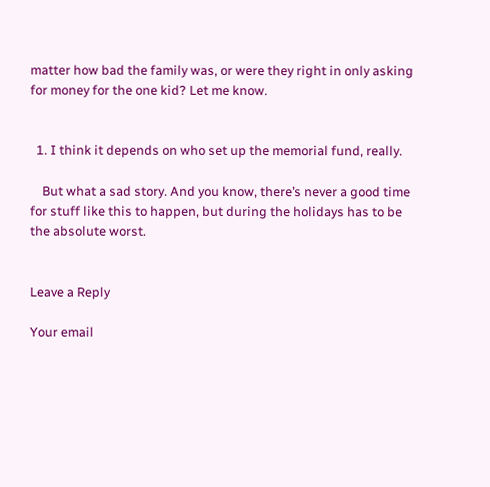matter how bad the family was, or were they right in only asking for money for the one kid? Let me know.


  1. I think it depends on who set up the memorial fund, really.

    But what a sad story. And you know, there’s never a good time for stuff like this to happen, but during the holidays has to be the absolute worst.


Leave a Reply

Your email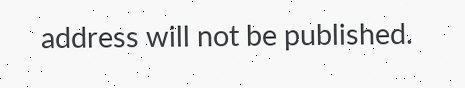address will not be published.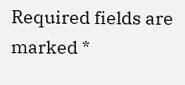Required fields are marked *